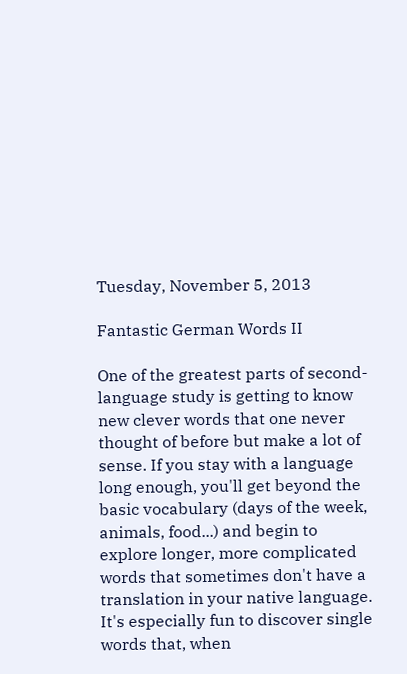Tuesday, November 5, 2013

Fantastic German Words II

One of the greatest parts of second-language study is getting to know new clever words that one never thought of before but make a lot of sense. If you stay with a language long enough, you'll get beyond the basic vocabulary (days of the week, animals, food...) and begin to explore longer, more complicated words that sometimes don't have a translation in your native language. It's especially fun to discover single words that, when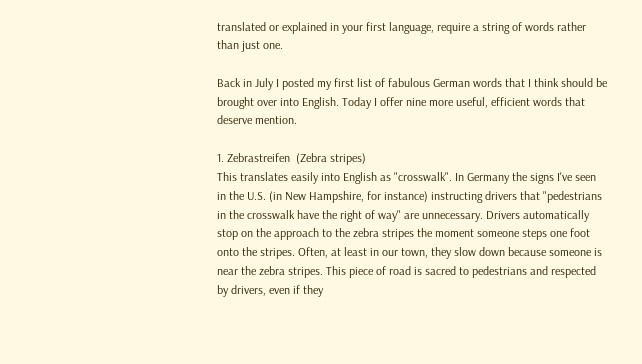translated or explained in your first language, require a string of words rather than just one.

Back in July I posted my first list of fabulous German words that I think should be brought over into English. Today I offer nine more useful, efficient words that deserve mention.

1. Zebrastreifen  (Zebra stripes)
This translates easily into English as "crosswalk". In Germany the signs I've seen in the U.S. (in New Hampshire, for instance) instructing drivers that "pedestrians in the crosswalk have the right of way" are unnecessary. Drivers automatically stop on the approach to the zebra stripes the moment someone steps one foot onto the stripes. Often, at least in our town, they slow down because someone is near the zebra stripes. This piece of road is sacred to pedestrians and respected by drivers, even if they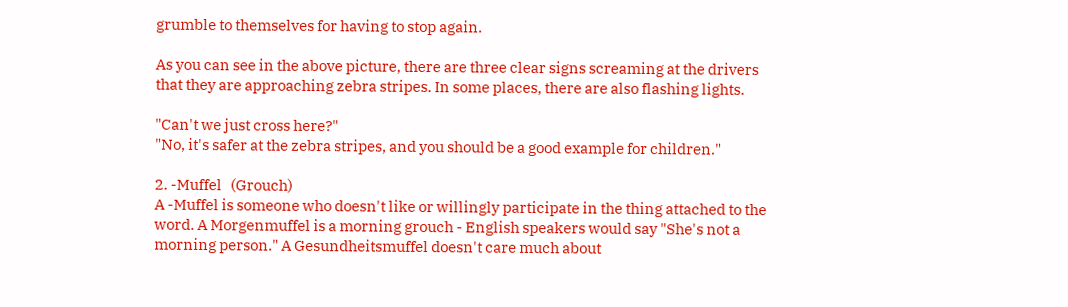grumble to themselves for having to stop again.

As you can see in the above picture, there are three clear signs screaming at the drivers that they are approaching zebra stripes. In some places, there are also flashing lights.

"Can't we just cross here?"
"No, it's safer at the zebra stripes, and you should be a good example for children."

2. -Muffel   (Grouch)
A -Muffel is someone who doesn't like or willingly participate in the thing attached to the word. A Morgenmuffel is a morning grouch - English speakers would say "She's not a morning person." A Gesundheitsmuffel doesn't care much about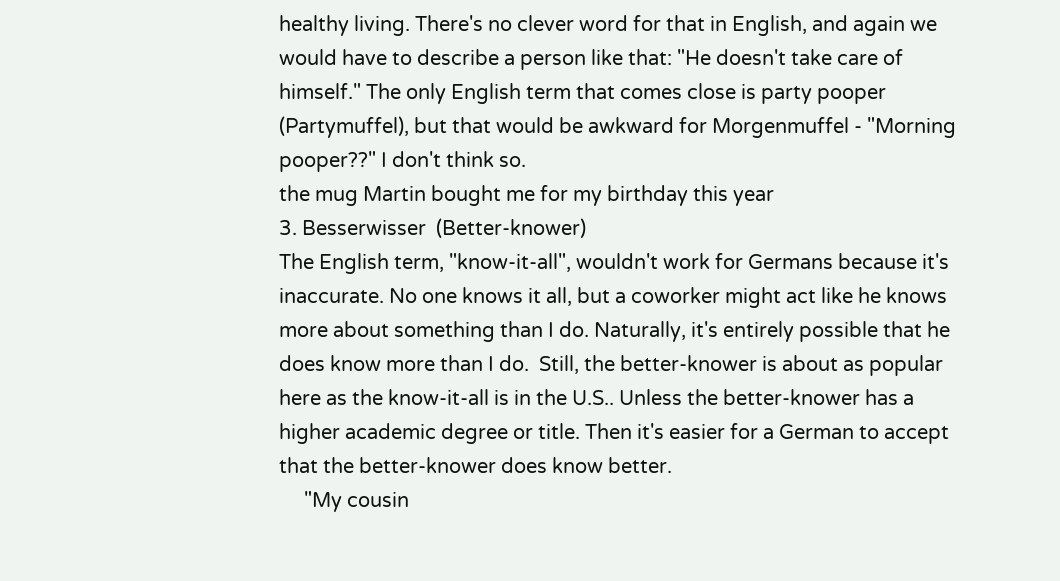healthy living. There's no clever word for that in English, and again we would have to describe a person like that: "He doesn't take care of himself." The only English term that comes close is party pooper (Partymuffel), but that would be awkward for Morgenmuffel - "Morning pooper??" I don't think so.
the mug Martin bought me for my birthday this year
3. Besserwisser  (Better-knower)
The English term, "know-it-all", wouldn't work for Germans because it's inaccurate. No one knows it all, but a coworker might act like he knows more about something than I do. Naturally, it's entirely possible that he does know more than I do.  Still, the better-knower is about as popular here as the know-it-all is in the U.S.. Unless the better-knower has a higher academic degree or title. Then it's easier for a German to accept that the better-knower does know better.
     "My cousin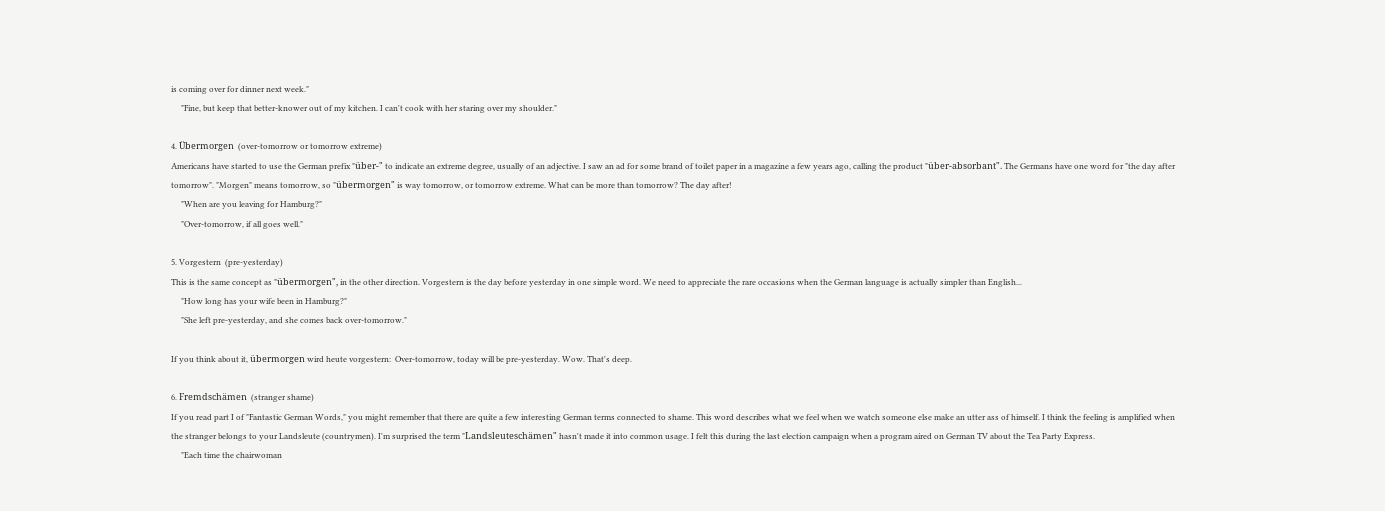is coming over for dinner next week."
     "Fine, but keep that better-knower out of my kitchen. I can't cook with her staring over my shoulder."

4. Übermorgen  (over-tomorrow or tomorrow extreme)
Americans have started to use the German prefix "über-" to indicate an extreme degree, usually of an adjective. I saw an ad for some brand of toilet paper in a magazine a few years ago, calling the product "über-absorbant". The Germans have one word for "the day after tomorrow". "Morgen" means tomorrow, so "übermorgen" is way tomorrow, or tomorrow extreme. What can be more than tomorrow? The day after!
     "When are you leaving for Hamburg?"
     "Over-tomorrow, if all goes well."

5. Vorgestern  (pre-yesterday)
This is the same concept as "übermorgen", in the other direction. Vorgestern is the day before yesterday in one simple word. We need to appreciate the rare occasions when the German language is actually simpler than English...
     "How long has your wife been in Hamburg?"
     "She left pre-yesterday, and she comes back over-tomorrow."

If you think about it, übermorgen wird heute vorgestern:  Over-tomorrow, today will be pre-yesterday. Wow. That's deep.

6. Fremdschämen  (stranger shame)
If you read part I of "Fantastic German Words," you might remember that there are quite a few interesting German terms connected to shame. This word describes what we feel when we watch someone else make an utter ass of himself. I think the feeling is amplified when the stranger belongs to your Landsleute (countrymen). I'm surprised the term "Landsleuteschämen" hasn't made it into common usage. I felt this during the last election campaign when a program aired on German TV about the Tea Party Express.
     "Each time the chairwoman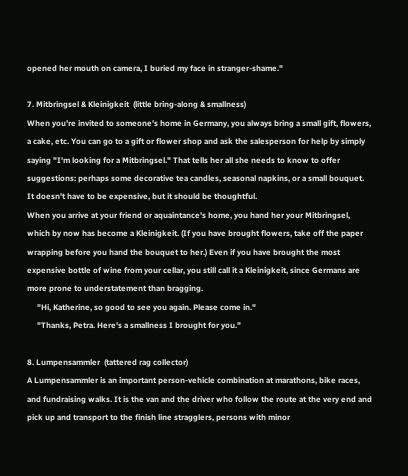opened her mouth on camera, I buried my face in stranger-shame."

7. Mitbringsel & Kleinigkeit  (little bring-along & smallness)
When you're invited to someone's home in Germany, you always bring a small gift, flowers, a cake, etc. You can go to a gift or flower shop and ask the salesperson for help by simply saying "I'm looking for a Mitbringsel." That tells her all she needs to know to offer suggestions: perhaps some decorative tea candles, seasonal napkins, or a small bouquet. It doesn't have to be expensive, but it should be thoughtful.
When you arrive at your friend or aquaintance's home, you hand her your Mitbringsel, which by now has become a Kleinigkeit. (If you have brought flowers, take off the paper wrapping before you hand the bouquet to her.) Even if you have brought the most expensive bottle of wine from your cellar, you still call it a Kleinigkeit, since Germans are more prone to understatement than bragging.
     "Hi, Katherine, so good to see you again. Please come in."
     "Thanks, Petra. Here's a smallness I brought for you."

8. Lumpensammler  (tattered rag collector)
A Lumpensammler is an important person-vehicle combination at marathons, bike races, and fundraising walks. It is the van and the driver who follow the route at the very end and pick up and transport to the finish line stragglers, persons with minor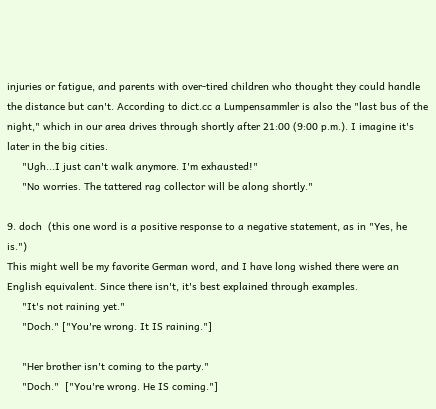injuries or fatigue, and parents with over-tired children who thought they could handle the distance but can't. According to dict.cc a Lumpensammler is also the "last bus of the night," which in our area drives through shortly after 21:00 (9:00 p.m.). I imagine it's later in the big cities.
     "Ugh...I just can't walk anymore. I'm exhausted!"
     "No worries. The tattered rag collector will be along shortly."

9. doch  (this one word is a positive response to a negative statement, as in "Yes, he is.")
This might well be my favorite German word, and I have long wished there were an English equivalent. Since there isn't, it's best explained through examples.
     "It's not raining yet."
     "Doch." ["You're wrong. It IS raining."]

     "Her brother isn't coming to the party."
     "Doch."  ["You're wrong. He IS coming."]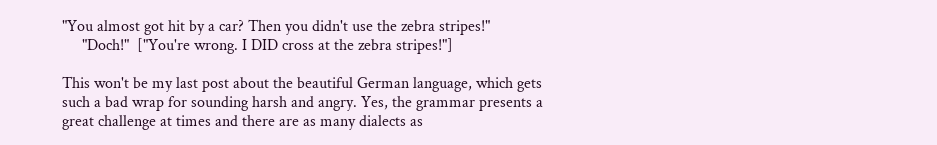"You almost got hit by a car? Then you didn't use the zebra stripes!"
     "Doch!"  ["You're wrong. I DID cross at the zebra stripes!"]

This won't be my last post about the beautiful German language, which gets such a bad wrap for sounding harsh and angry. Yes, the grammar presents a great challenge at times and there are as many dialects as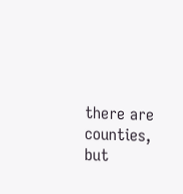there are counties, but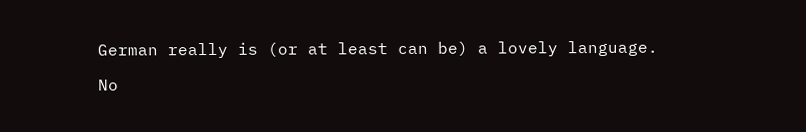German really is (or at least can be) a lovely language.

No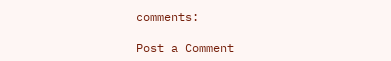comments:

Post a Comment